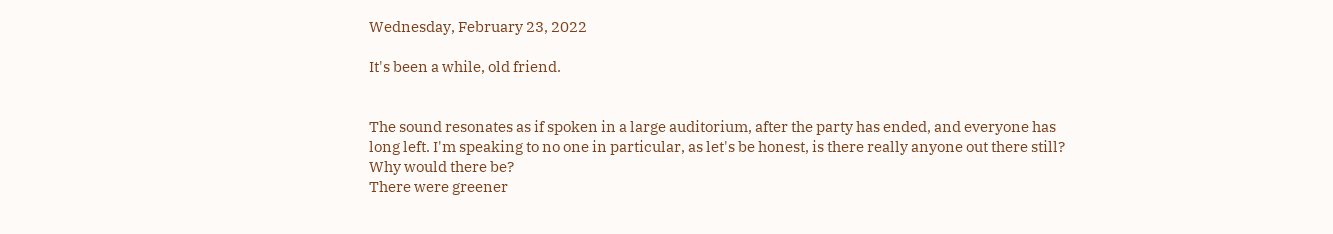Wednesday, February 23, 2022

It's been a while, old friend.


The sound resonates as if spoken in a large auditorium, after the party has ended, and everyone has long left. I'm speaking to no one in particular, as let's be honest, is there really anyone out there still? Why would there be?
There were greener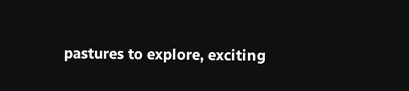pastures to explore, exciting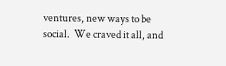ventures, new ways to be social.  We craved it all, and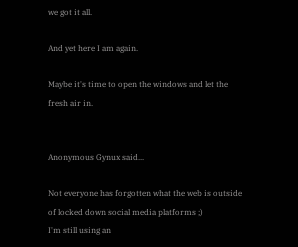we got it all.

And yet here I am again.

Maybe it's time to open the windows and let the fresh air in.


Anonymous Gynux said...

Not everyone has forgotten what the web is outside of locked down social media platforms ;)
I'm still using an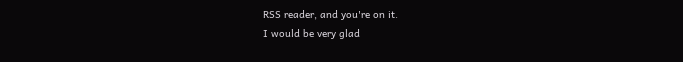RSS reader, and you're on it.
I would be very glad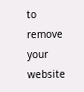to remove your website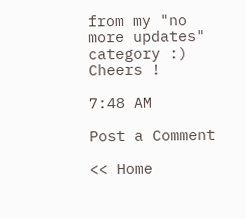from my "no more updates" category :)
Cheers !

7:48 AM

Post a Comment

<< Home